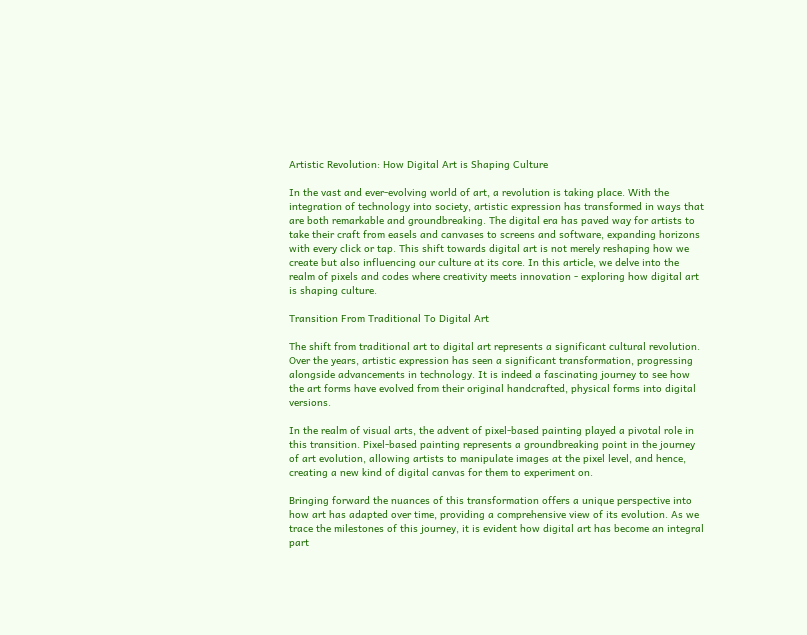Artistic Revolution: How Digital Art is Shaping Culture

In the vast and ever-evolving world of art, a revolution is taking place. With the integration of technology into society, artistic expression has transformed in ways that are both remarkable and groundbreaking. The digital era has paved way for artists to take their craft from easels and canvases to screens and software, expanding horizons with every click or tap. This shift towards digital art is not merely reshaping how we create but also influencing our culture at its core. In this article, we delve into the realm of pixels and codes where creativity meets innovation - exploring how digital art is shaping culture.

Transition From Traditional To Digital Art

The shift from traditional art to digital art represents a significant cultural revolution. Over the years, artistic expression has seen a significant transformation, progressing alongside advancements in technology. It is indeed a fascinating journey to see how the art forms have evolved from their original handcrafted, physical forms into digital versions.

In the realm of visual arts, the advent of pixel-based painting played a pivotal role in this transition. Pixel-based painting represents a groundbreaking point in the journey of art evolution, allowing artists to manipulate images at the pixel level, and hence, creating a new kind of digital canvas for them to experiment on.

Bringing forward the nuances of this transformation offers a unique perspective into how art has adapted over time, providing a comprehensive view of its evolution. As we trace the milestones of this journey, it is evident how digital art has become an integral part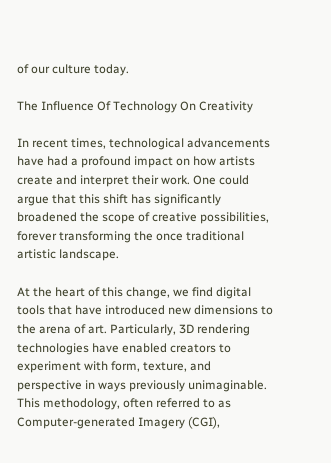of our culture today.

The Influence Of Technology On Creativity

In recent times, technological advancements have had a profound impact on how artists create and interpret their work. One could argue that this shift has significantly broadened the scope of creative possibilities, forever transforming the once traditional artistic landscape.

At the heart of this change, we find digital tools that have introduced new dimensions to the arena of art. Particularly, 3D rendering technologies have enabled creators to experiment with form, texture, and perspective in ways previously unimaginable. This methodology, often referred to as Computer-generated Imagery (CGI),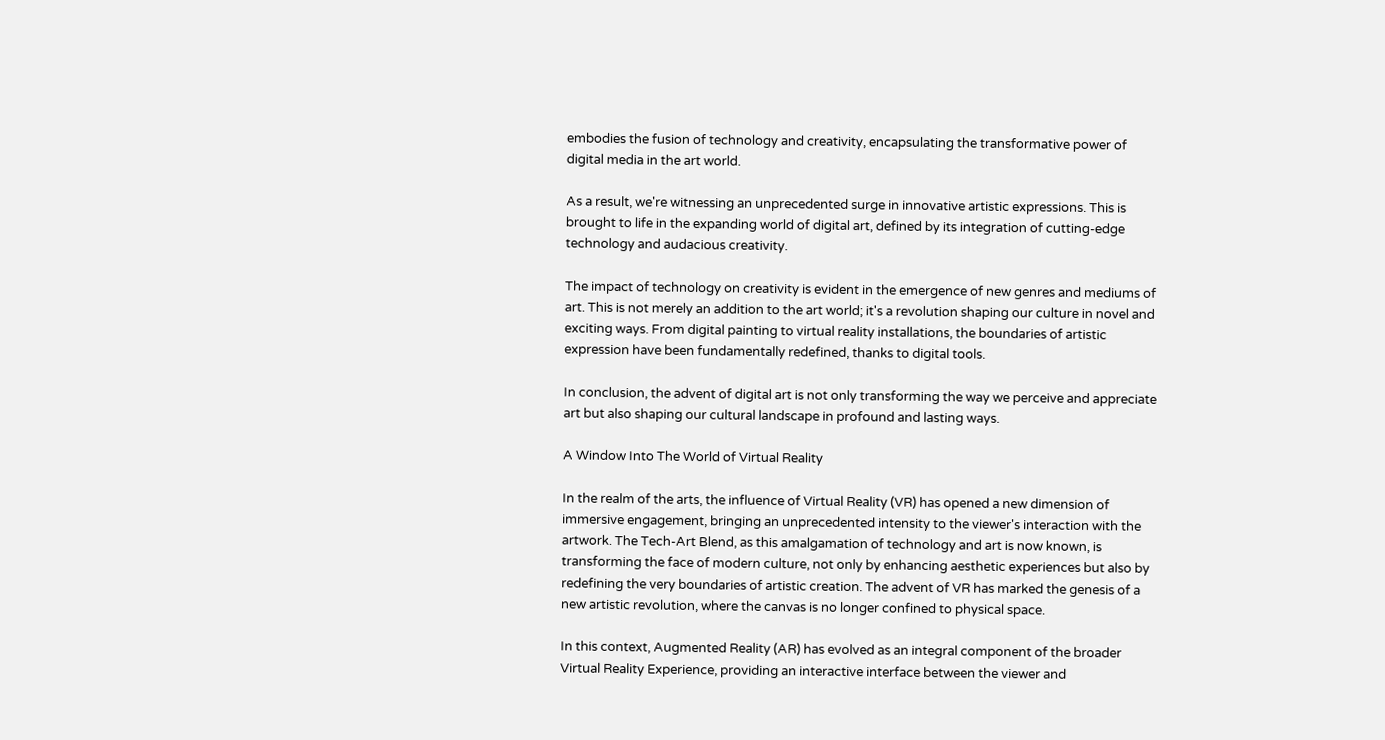embodies the fusion of technology and creativity, encapsulating the transformative power of digital media in the art world.

As a result, we're witnessing an unprecedented surge in innovative artistic expressions. This is brought to life in the expanding world of digital art, defined by its integration of cutting-edge technology and audacious creativity.

The impact of technology on creativity is evident in the emergence of new genres and mediums of art. This is not merely an addition to the art world; it's a revolution shaping our culture in novel and exciting ways. From digital painting to virtual reality installations, the boundaries of artistic expression have been fundamentally redefined, thanks to digital tools.

In conclusion, the advent of digital art is not only transforming the way we perceive and appreciate art but also shaping our cultural landscape in profound and lasting ways.

A Window Into The World of Virtual Reality

In the realm of the arts, the influence of Virtual Reality (VR) has opened a new dimension of immersive engagement, bringing an unprecedented intensity to the viewer's interaction with the artwork. The Tech-Art Blend, as this amalgamation of technology and art is now known, is transforming the face of modern culture, not only by enhancing aesthetic experiences but also by redefining the very boundaries of artistic creation. The advent of VR has marked the genesis of a new artistic revolution, where the canvas is no longer confined to physical space.

In this context, Augmented Reality (AR) has evolved as an integral component of the broader Virtual Reality Experience, providing an interactive interface between the viewer and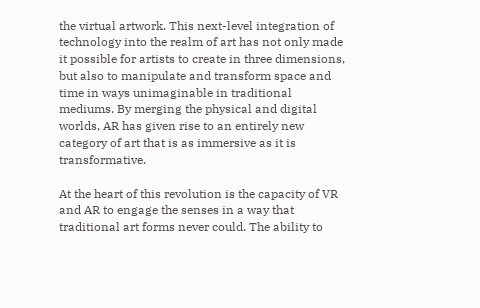the virtual artwork. This next-level integration of technology into the realm of art has not only made it possible for artists to create in three dimensions, but also to manipulate and transform space and time in ways unimaginable in traditional mediums. By merging the physical and digital worlds, AR has given rise to an entirely new category of art that is as immersive as it is transformative.

At the heart of this revolution is the capacity of VR and AR to engage the senses in a way that traditional art forms never could. The ability to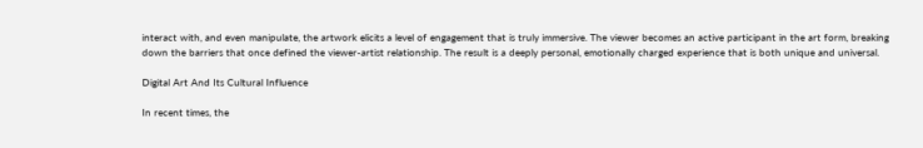interact with, and even manipulate, the artwork elicits a level of engagement that is truly immersive. The viewer becomes an active participant in the art form, breaking down the barriers that once defined the viewer-artist relationship. The result is a deeply personal, emotionally charged experience that is both unique and universal.

Digital Art And Its Cultural Influence

In recent times, the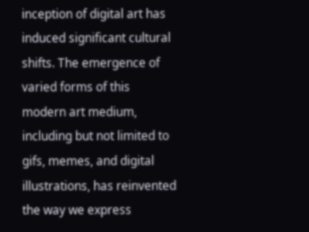inception of digital art has induced significant cultural shifts. The emergence of varied forms of this modern art medium, including but not limited to gifs, memes, and digital illustrations, has reinvented the way we express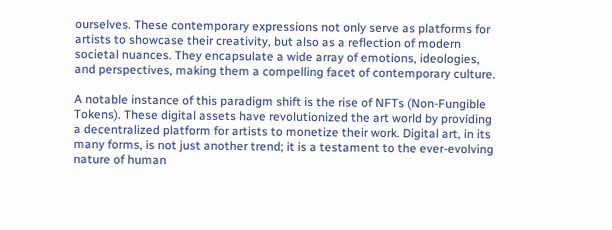ourselves. These contemporary expressions not only serve as platforms for artists to showcase their creativity, but also as a reflection of modern societal nuances. They encapsulate a wide array of emotions, ideologies, and perspectives, making them a compelling facet of contemporary culture.

A notable instance of this paradigm shift is the rise of NFTs (Non-Fungible Tokens). These digital assets have revolutionized the art world by providing a decentralized platform for artists to monetize their work. Digital art, in its many forms, is not just another trend; it is a testament to the ever-evolving nature of human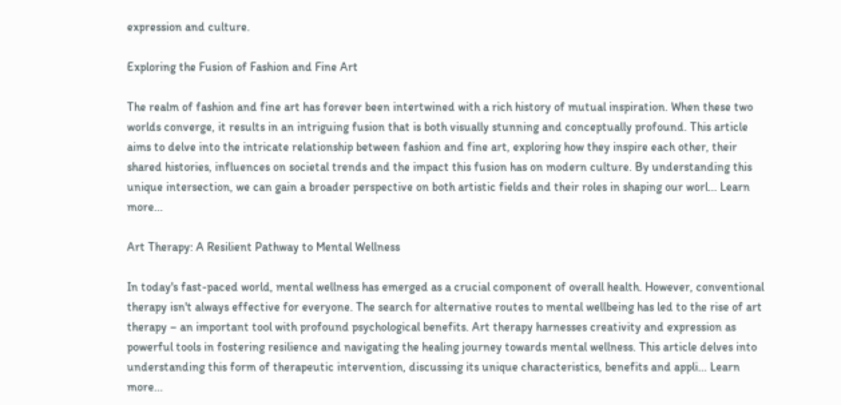expression and culture.

Exploring the Fusion of Fashion and Fine Art

The realm of fashion and fine art has forever been intertwined with a rich history of mutual inspiration. When these two worlds converge, it results in an intriguing fusion that is both visually stunning and conceptually profound. This article aims to delve into the intricate relationship between fashion and fine art, exploring how they inspire each other, their shared histories, influences on societal trends and the impact this fusion has on modern culture. By understanding this unique intersection, we can gain a broader perspective on both artistic fields and their roles in shaping our worl... Learn more...

Art Therapy: A Resilient Pathway to Mental Wellness

In today's fast-paced world, mental wellness has emerged as a crucial component of overall health. However, conventional therapy isn't always effective for everyone. The search for alternative routes to mental wellbeing has led to the rise of art therapy – an important tool with profound psychological benefits. Art therapy harnesses creativity and expression as powerful tools in fostering resilience and navigating the healing journey towards mental wellness. This article delves into understanding this form of therapeutic intervention, discussing its unique characteristics, benefits and appli... Learn more...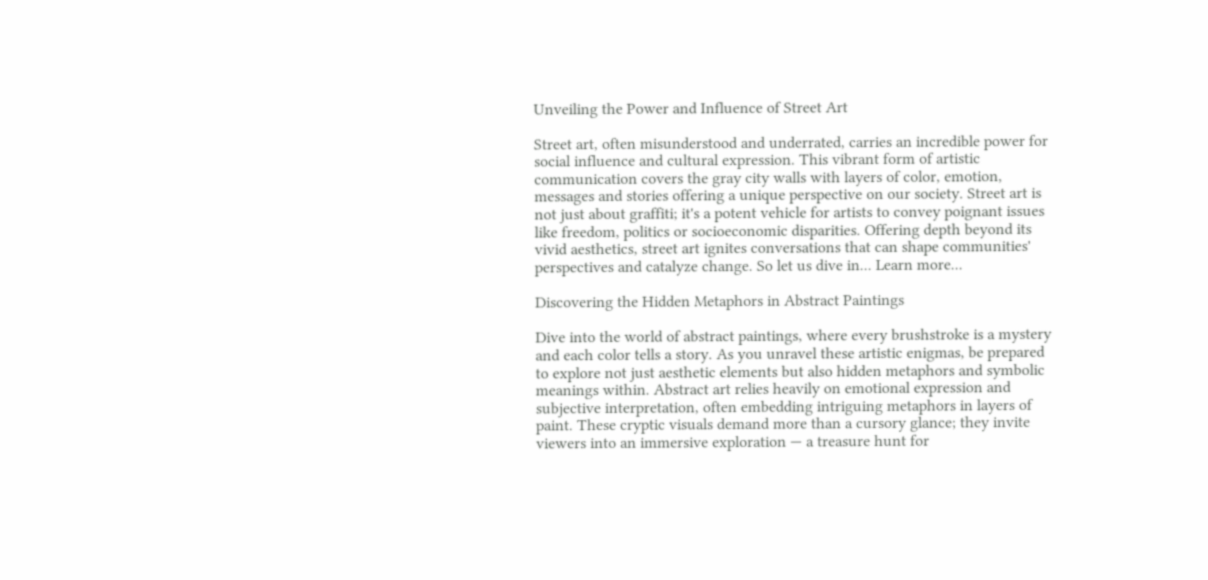Unveiling the Power and Influence of Street Art

Street art, often misunderstood and underrated, carries an incredible power for social influence and cultural expression. This vibrant form of artistic communication covers the gray city walls with layers of color, emotion, messages and stories offering a unique perspective on our society. Street art is not just about graffiti; it's a potent vehicle for artists to convey poignant issues like freedom, politics or socioeconomic disparities. Offering depth beyond its vivid aesthetics, street art ignites conversations that can shape communities' perspectives and catalyze change. So let us dive in... Learn more...

Discovering the Hidden Metaphors in Abstract Paintings

Dive into the world of abstract paintings, where every brushstroke is a mystery and each color tells a story. As you unravel these artistic enigmas, be prepared to explore not just aesthetic elements but also hidden metaphors and symbolic meanings within. Abstract art relies heavily on emotional expression and subjective interpretation, often embedding intriguing metaphors in layers of paint. These cryptic visuals demand more than a cursory glance; they invite viewers into an immersive exploration — a treasure hunt for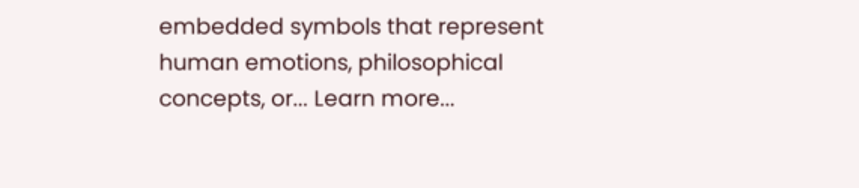embedded symbols that represent human emotions, philosophical concepts, or... Learn more...